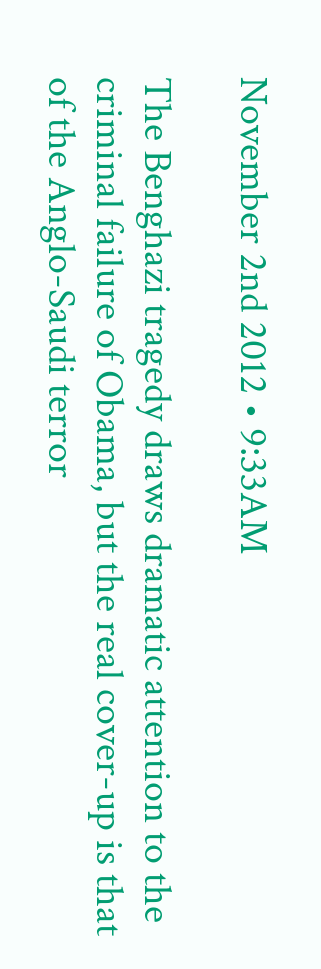November 2nd 2012 • 9:33AM

The Benghazi tragedy draws dramatic attention to the criminal failure of Obama, but the real cover-up is that of the Anglo-Saudi terror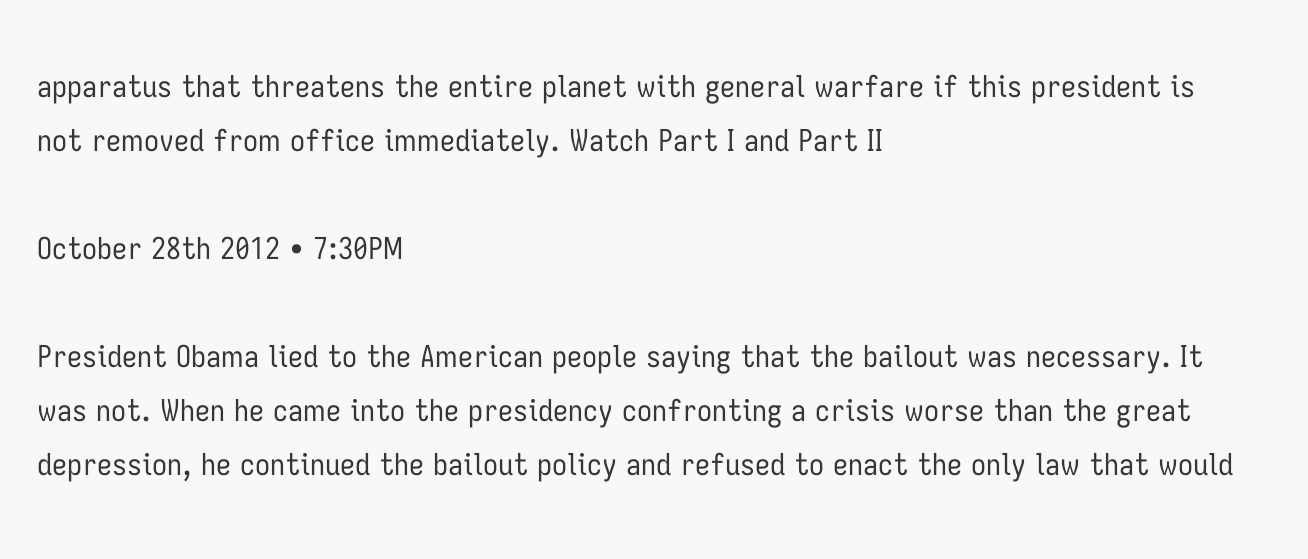apparatus that threatens the entire planet with general warfare if this president is not removed from office immediately. Watch Part I and Part II

October 28th 2012 • 7:30PM

President Obama lied to the American people saying that the bailout was necessary. It was not. When he came into the presidency confronting a crisis worse than the great depression, he continued the bailout policy and refused to enact the only law that would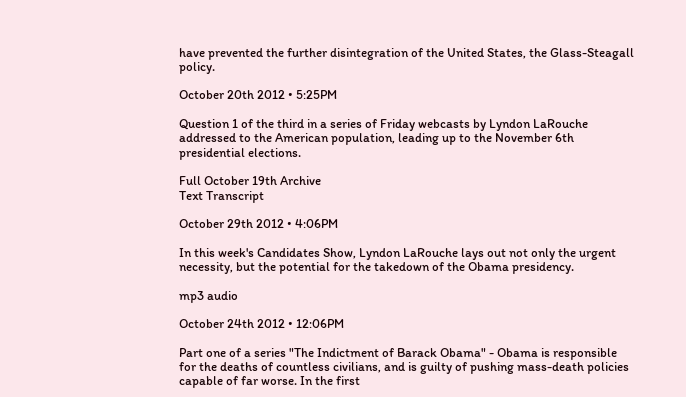have prevented the further disintegration of the United States, the Glass-Steagall policy.

October 20th 2012 • 5:25PM

Question 1 of the third in a series of Friday webcasts by Lyndon LaRouche addressed to the American population, leading up to the November 6th presidential elections.

Full October 19th Archive
Text Transcript

October 29th 2012 • 4:06PM

In this week's Candidates Show, Lyndon LaRouche lays out not only the urgent necessity, but the potential for the takedown of the Obama presidency.

mp3 audio

October 24th 2012 • 12:06PM

Part one of a series "The Indictment of Barack Obama" - Obama is responsible for the deaths of countless civilians, and is guilty of pushing mass-death policies capable of far worse. In the first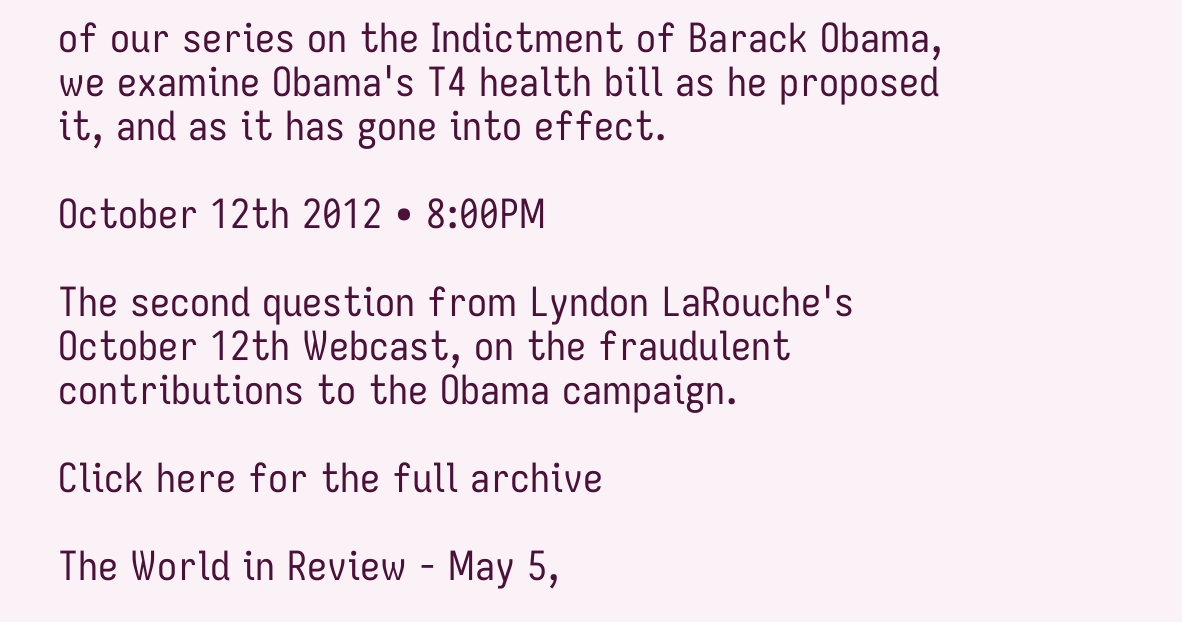of our series on the Indictment of Barack Obama, we examine Obama's T4 health bill as he proposed it, and as it has gone into effect.

October 12th 2012 • 8:00PM

The second question from Lyndon LaRouche's October 12th Webcast, on the fraudulent contributions to the Obama campaign.

Click here for the full archive

The World in Review - May 5,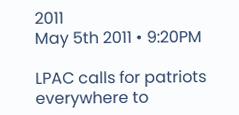2011
May 5th 2011 • 9:20PM

LPAC calls for patriots everywhere to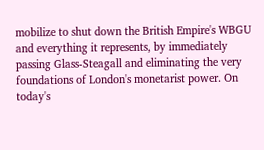mobilize to shut down the British Empire's WBGU and everything it represents, by immediately passing Glass-Steagall and eliminating the very foundations of London's monetarist power. On today's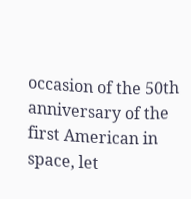occasion of the 50th anniversary of the first American in space, let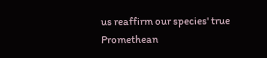us reaffirm our species' true Promethean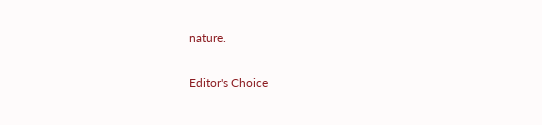nature.

Editor's Choice